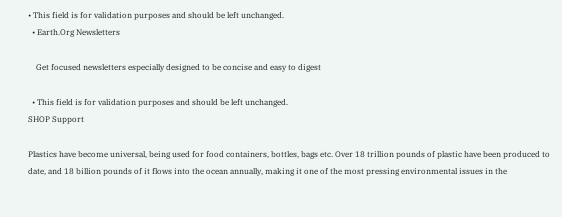• This field is for validation purposes and should be left unchanged.
  • Earth.Org Newsletters

    Get focused newsletters especially designed to be concise and easy to digest

  • This field is for validation purposes and should be left unchanged.
SHOP Support

Plastics have become universal, being used for food containers, bottles, bags etc. Over 18 trillion pounds of plastic have been produced to date, and 18 billion pounds of it flows into the ocean annually, making it one of the most pressing environmental issues in the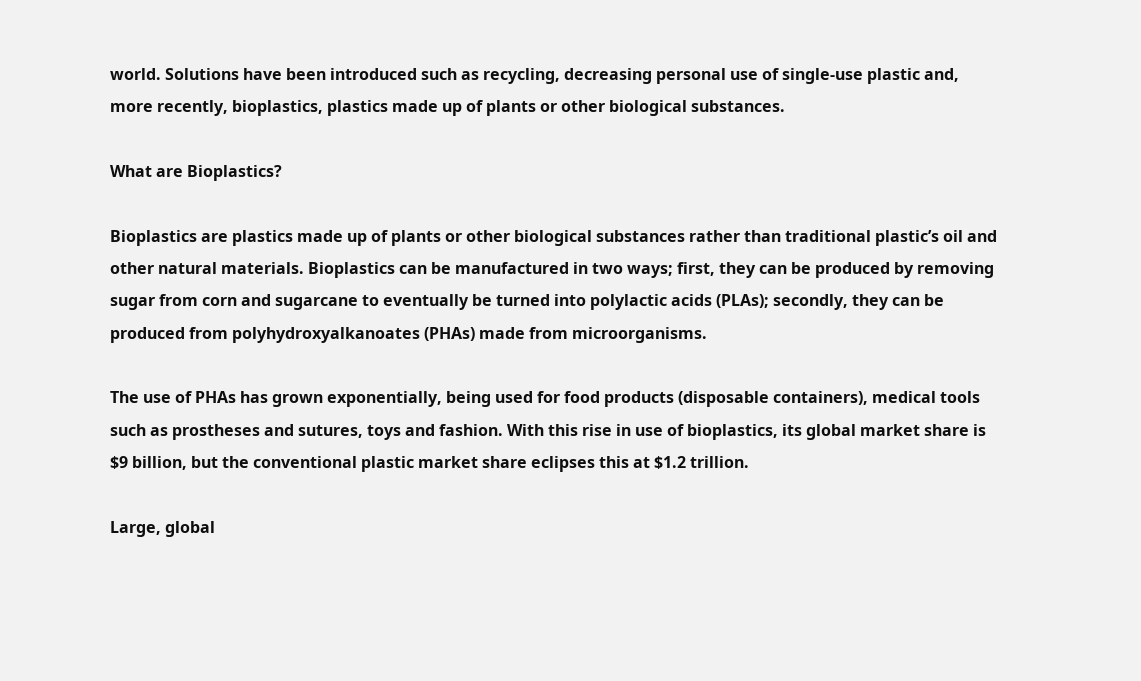world. Solutions have been introduced such as recycling, decreasing personal use of single-use plastic and, more recently, bioplastics, plastics made up of plants or other biological substances.

What are Bioplastics?

Bioplastics are plastics made up of plants or other biological substances rather than traditional plastic’s oil and other natural materials. Bioplastics can be manufactured in two ways; first, they can be produced by removing sugar from corn and sugarcane to eventually be turned into polylactic acids (PLAs); secondly, they can be produced from polyhydroxyalkanoates (PHAs) made from microorganisms.

The use of PHAs has grown exponentially, being used for food products (disposable containers), medical tools such as prostheses and sutures, toys and fashion. With this rise in use of bioplastics, its global market share is $9 billion, but the conventional plastic market share eclipses this at $1.2 trillion.

Large, global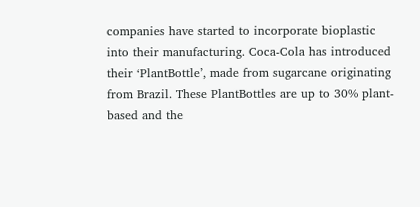companies have started to incorporate bioplastic into their manufacturing. Coca-Cola has introduced their ‘PlantBottle’, made from sugarcane originating from Brazil. These PlantBottles are up to 30% plant-based and the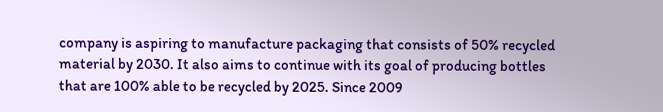company is aspiring to manufacture packaging that consists of 50% recycled material by 2030. It also aims to continue with its goal of producing bottles that are 100% able to be recycled by 2025. Since 2009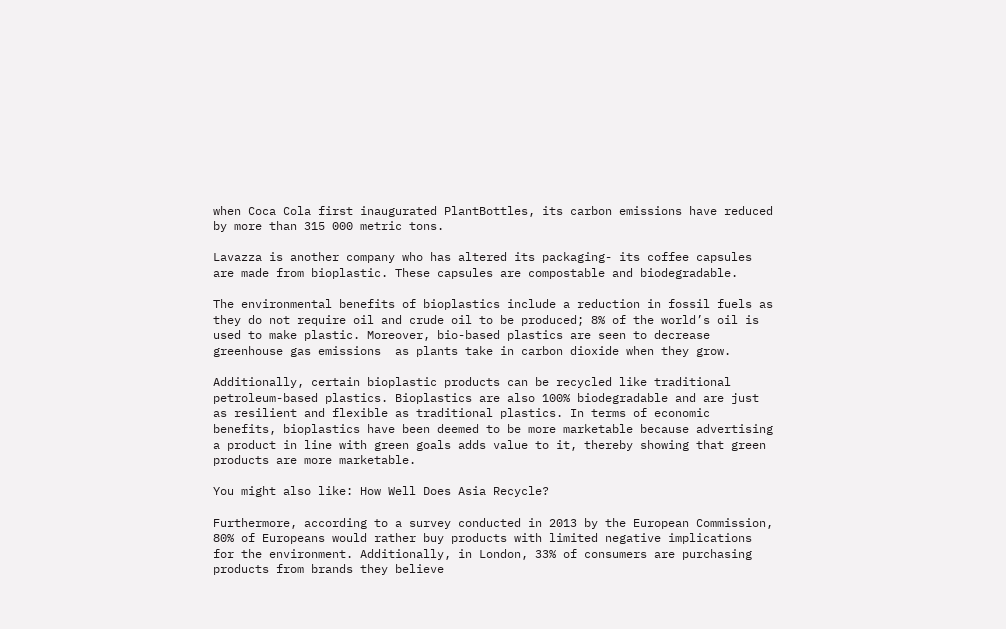when Coca Cola first inaugurated PlantBottles, its carbon emissions have reduced by more than 315 000 metric tons.

Lavazza is another company who has altered its packaging- its coffee capsules are made from bioplastic. These capsules are compostable and biodegradable.

The environmental benefits of bioplastics include a reduction in fossil fuels as they do not require oil and crude oil to be produced; 8% of the world’s oil is used to make plastic. Moreover, bio-based plastics are seen to decrease greenhouse gas emissions  as plants take in carbon dioxide when they grow.

Additionally, certain bioplastic products can be recycled like traditional petroleum-based plastics. Bioplastics are also 100% biodegradable and are just as resilient and flexible as traditional plastics. In terms of economic benefits, bioplastics have been deemed to be more marketable because advertising a product in line with green goals adds value to it, thereby showing that green products are more marketable.

You might also like: How Well Does Asia Recycle?

Furthermore, according to a survey conducted in 2013 by the European Commission, 80% of Europeans would rather buy products with limited negative implications for the environment. Additionally, in London, 33% of consumers are purchasing products from brands they believe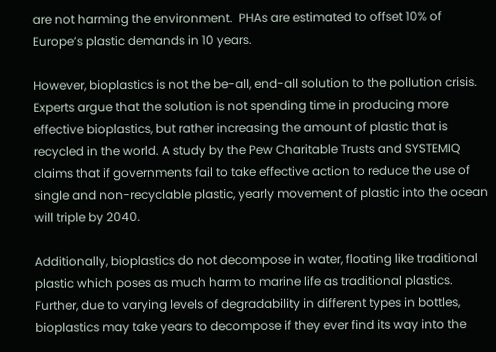are not harming the environment.  PHAs are estimated to offset 10% of Europe’s plastic demands in 10 years.

However, bioplastics is not the be-all, end-all solution to the pollution crisis. Experts argue that the solution is not spending time in producing more effective bioplastics, but rather increasing the amount of plastic that is recycled in the world. A study by the Pew Charitable Trusts and SYSTEMIQ claims that if governments fail to take effective action to reduce the use of single and non-recyclable plastic, yearly movement of plastic into the ocean will triple by 2040.

Additionally, bioplastics do not decompose in water, floating like traditional plastic which poses as much harm to marine life as traditional plastics. Further, due to varying levels of degradability in different types in bottles, bioplastics may take years to decompose if they ever find its way into the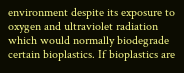environment despite its exposure to oxygen and ultraviolet radiation which would normally biodegrade certain bioplastics. If bioplastics are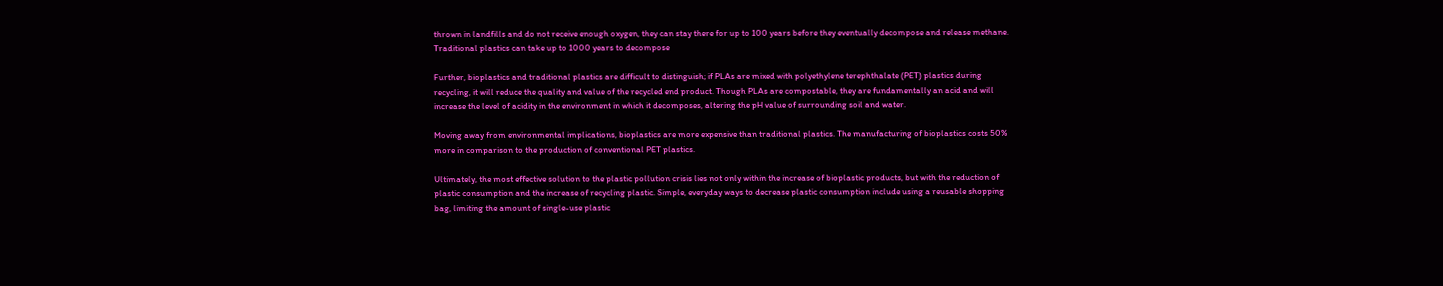thrown in landfills and do not receive enough oxygen, they can stay there for up to 100 years before they eventually decompose and release methane. Traditional plastics can take up to 1000 years to decompose

Further, bioplastics and traditional plastics are difficult to distinguish; if PLAs are mixed with polyethylene terephthalate (PET) plastics during recycling, it will reduce the quality and value of the recycled end product. Though PLAs are compostable, they are fundamentally an acid and will increase the level of acidity in the environment in which it decomposes, altering the pH value of surrounding soil and water.

Moving away from environmental implications, bioplastics are more expensive than traditional plastics. The manufacturing of bioplastics costs 50% more in comparison to the production of conventional PET plastics.

Ultimately, the most effective solution to the plastic pollution crisis lies not only within the increase of bioplastic products, but with the reduction of plastic consumption and the increase of recycling plastic. Simple, everyday ways to decrease plastic consumption include using a reusable shopping bag, limiting the amount of single-use plastic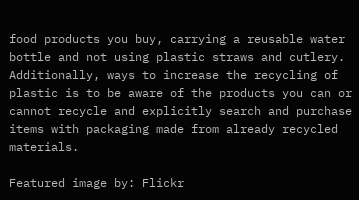food products you buy, carrying a reusable water bottle and not using plastic straws and cutlery. Additionally, ways to increase the recycling of plastic is to be aware of the products you can or cannot recycle and explicitly search and purchase items with packaging made from already recycled materials.

Featured image by: Flickr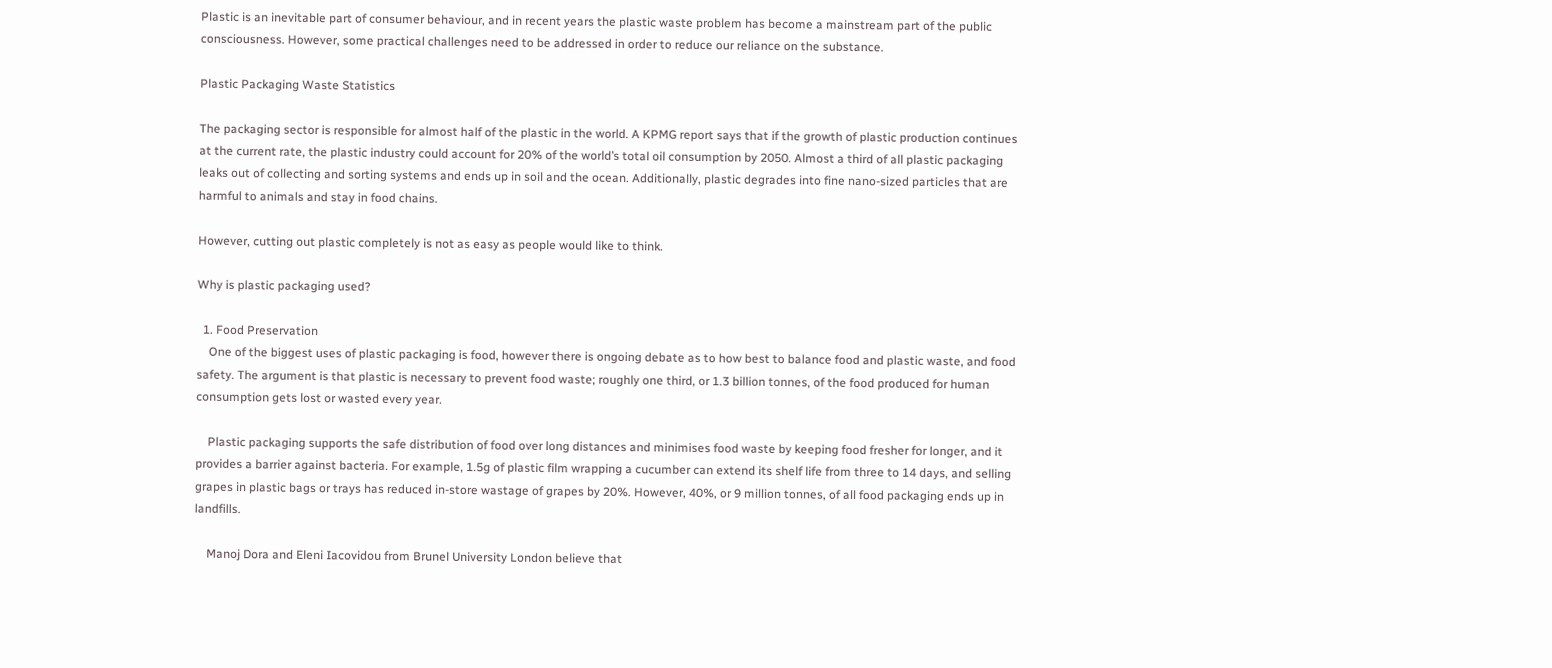Plastic is an inevitable part of consumer behaviour, and in recent years the plastic waste problem has become a mainstream part of the public consciousness. However, some practical challenges need to be addressed in order to reduce our reliance on the substance.

Plastic Packaging Waste Statistics

The packaging sector is responsible for almost half of the plastic in the world. A KPMG report says that if the growth of plastic production continues at the current rate, the plastic industry could account for 20% of the world’s total oil consumption by 2050. Almost a third of all plastic packaging leaks out of collecting and sorting systems and ends up in soil and the ocean. Additionally, plastic degrades into fine nano-sized particles that are harmful to animals and stay in food chains.

However, cutting out plastic completely is not as easy as people would like to think.

Why is plastic packaging used?

  1. Food Preservation
    One of the biggest uses of plastic packaging is food, however there is ongoing debate as to how best to balance food and plastic waste, and food safety. The argument is that plastic is necessary to prevent food waste; roughly one third, or 1.3 billion tonnes, of the food produced for human consumption gets lost or wasted every year.

    Plastic packaging supports the safe distribution of food over long distances and minimises food waste by keeping food fresher for longer, and it provides a barrier against bacteria. For example, 1.5g of plastic film wrapping a cucumber can extend its shelf life from three to 14 days, and selling grapes in plastic bags or trays has reduced in-store wastage of grapes by 20%. However, 40%, or 9 million tonnes, of all food packaging ends up in landfills.

    Manoj Dora and Eleni Iacovidou from Brunel University London believe that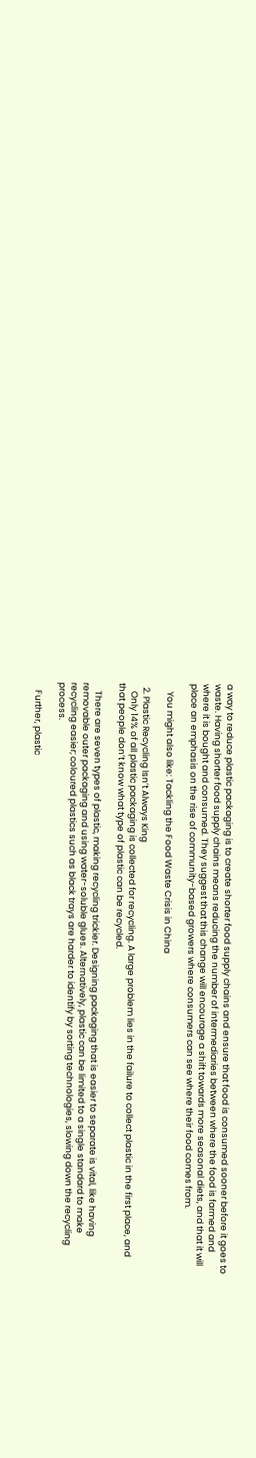a way to reduce plastic packaging is to create shorter food supply chains and ensure that food is consumed sooner before it goes to waste. Having shorter food supply chains means reducing the number of intermediaries between where the food is farmed and where it is bought and consumed. They suggest that this change will encourage a shift towards more seasonal diets, and that it will place an emphasis on the rise of community-based growers where consumers can see where their food comes from.

    You might also like: Tackling the Food Waste Crisis in China

  2. Plastic Recycling Isn’t Always King
    Only 14% of all plastic packaging is collected for recycling. A large problem lies in the failure to collect plastic in the first place, and that people don’t know what type of plastic can be recycled.

    There are seven types of plastic, making recycling trickier. Designing packaging that is easier to separate is vital, like having removable outer packaging and using water-soluble glues. Alternatively, plastic can be limited to a single standard to make recycling easier; coloured plastics such as black trays are harder to identify by sorting technologies, slowing down the recycling process.

    Further, plastic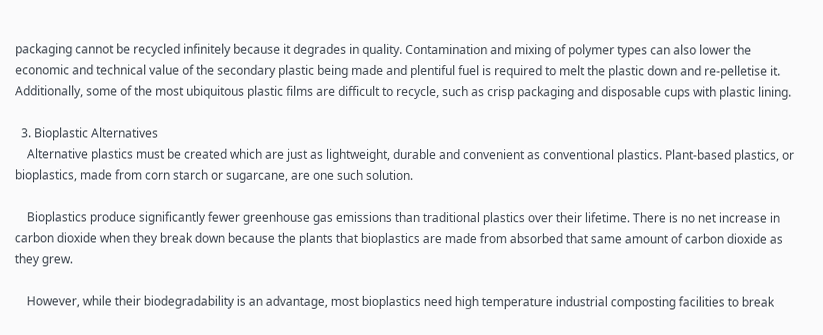packaging cannot be recycled infinitely because it degrades in quality. Contamination and mixing of polymer types can also lower the economic and technical value of the secondary plastic being made and plentiful fuel is required to melt the plastic down and re-pelletise it. Additionally, some of the most ubiquitous plastic films are difficult to recycle, such as crisp packaging and disposable cups with plastic lining.

  3. Bioplastic Alternatives
    Alternative plastics must be created which are just as lightweight, durable and convenient as conventional plastics. Plant-based plastics, or bioplastics, made from corn starch or sugarcane, are one such solution.

    Bioplastics produce significantly fewer greenhouse gas emissions than traditional plastics over their lifetime. There is no net increase in carbon dioxide when they break down because the plants that bioplastics are made from absorbed that same amount of carbon dioxide as they grew.

    However, while their biodegradability is an advantage, most bioplastics need high temperature industrial composting facilities to break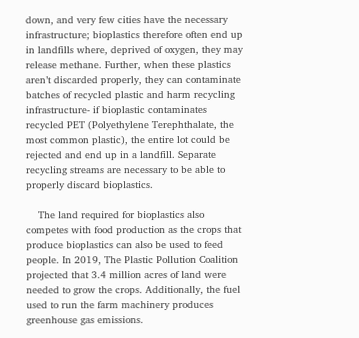down, and very few cities have the necessary infrastructure; bioplastics therefore often end up in landfills where, deprived of oxygen, they may release methane. Further, when these plastics aren’t discarded properly, they can contaminate batches of recycled plastic and harm recycling infrastructure- if bioplastic contaminates recycled PET (Polyethylene Terephthalate, the most common plastic), the entire lot could be rejected and end up in a landfill. Separate recycling streams are necessary to be able to properly discard bioplastics.

    The land required for bioplastics also competes with food production as the crops that produce bioplastics can also be used to feed people. In 2019, The Plastic Pollution Coalition projected that 3.4 million acres of land were needed to grow the crops. Additionally, the fuel used to run the farm machinery produces greenhouse gas emissions.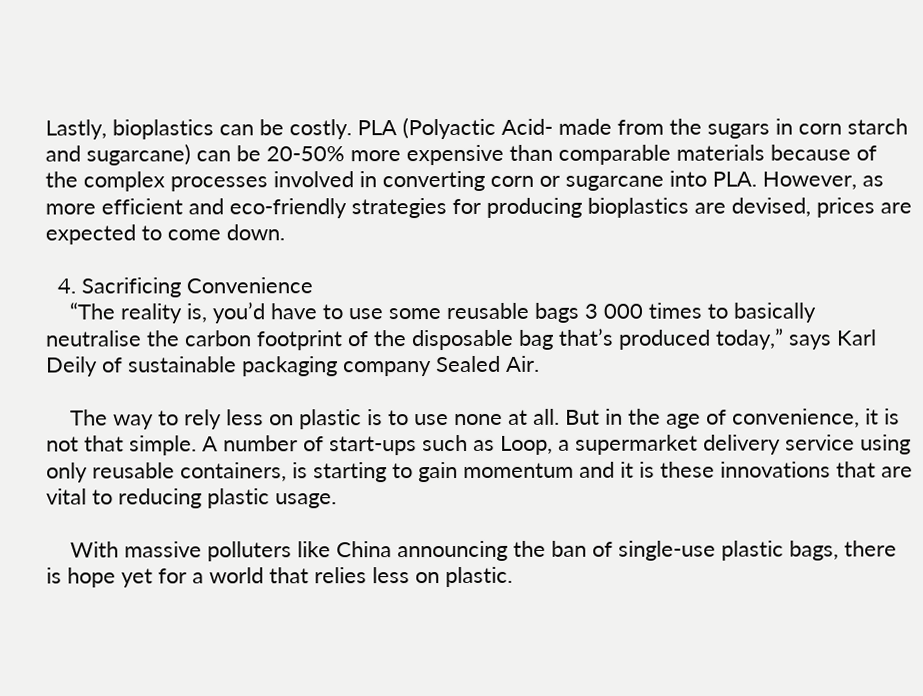Lastly, bioplastics can be costly. PLA (Polyactic Acid- made from the sugars in corn starch and sugarcane) can be 20-50% more expensive than comparable materials because of the complex processes involved in converting corn or sugarcane into PLA. However, as more efficient and eco-friendly strategies for producing bioplastics are devised, prices are expected to come down.

  4. Sacrificing Convenience
    “The reality is, you’d have to use some reusable bags 3 000 times to basically neutralise the carbon footprint of the disposable bag that’s produced today,” says Karl Deily of sustainable packaging company Sealed Air.

    The way to rely less on plastic is to use none at all. But in the age of convenience, it is not that simple. A number of start-ups such as Loop, a supermarket delivery service using only reusable containers, is starting to gain momentum and it is these innovations that are vital to reducing plastic usage.

    With massive polluters like China announcing the ban of single-use plastic bags, there is hope yet for a world that relies less on plastic.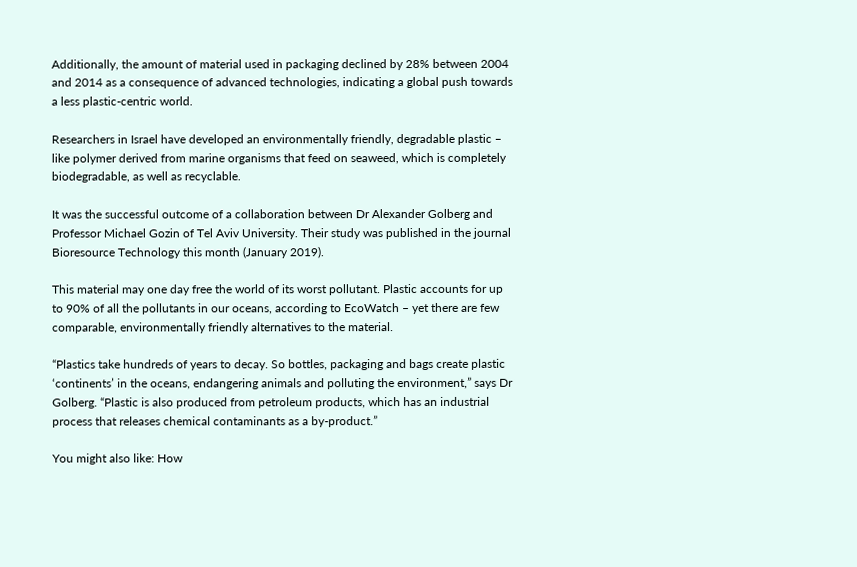Additionally, the amount of material used in packaging declined by 28% between 2004 and 2014 as a consequence of advanced technologies, indicating a global push towards a less plastic-centric world.

Researchers in Israel have developed an environmentally friendly, degradable plastic – like polymer derived from marine organisms that feed on seaweed, which is completely biodegradable, as well as recyclable.

It was the successful outcome of a collaboration between Dr Alexander Golberg and Professor Michael Gozin of Tel Aviv University. Their study was published in the journal Bioresource Technology this month (January 2019).

This material may one day free the world of its worst pollutant. Plastic accounts for up to 90% of all the pollutants in our oceans, according to EcoWatch – yet there are few comparable, environmentally friendly alternatives to the material.

“Plastics take hundreds of years to decay. So bottles, packaging and bags create plastic ‘continents’ in the oceans, endangering animals and polluting the environment,” says Dr Golberg. “Plastic is also produced from petroleum products, which has an industrial process that releases chemical contaminants as a by-product.”

You might also like: How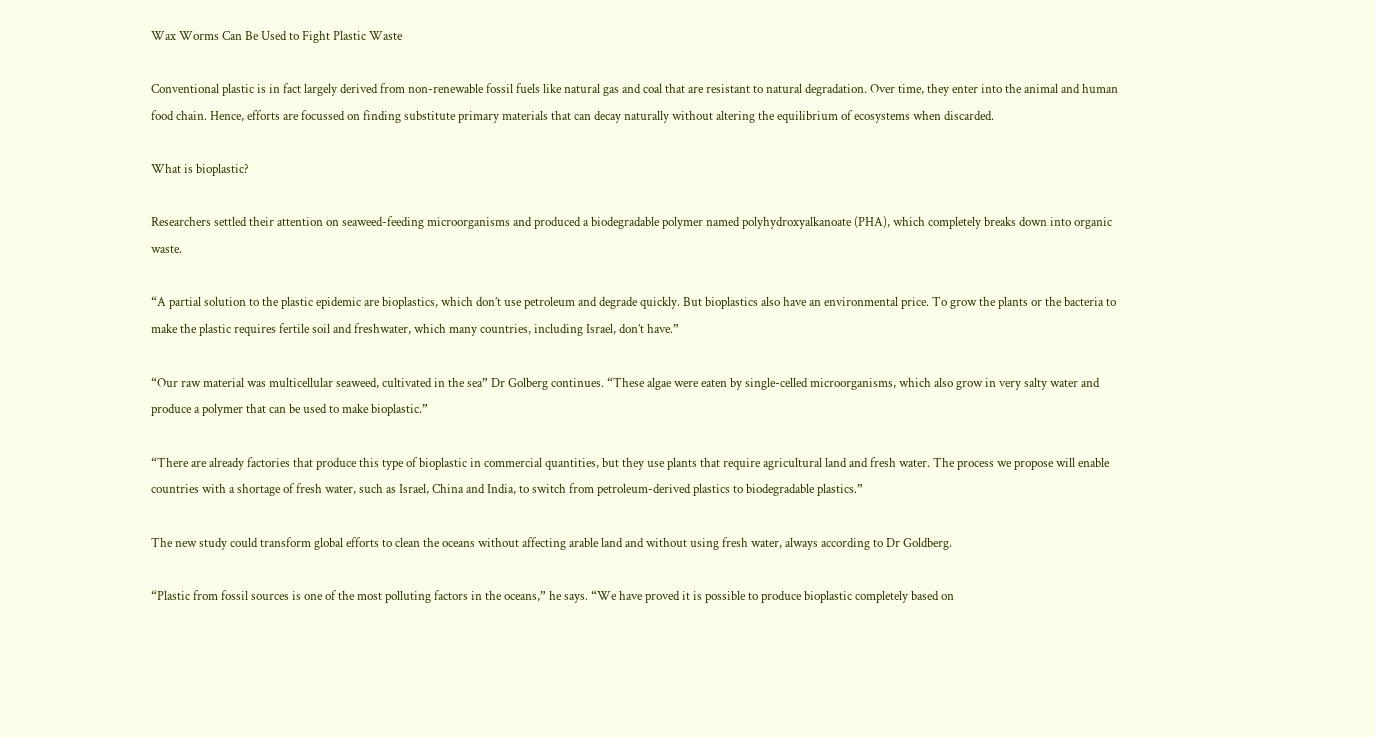Wax Worms Can Be Used to Fight Plastic Waste

Conventional plastic is in fact largely derived from non-renewable fossil fuels like natural gas and coal that are resistant to natural degradation. Over time, they enter into the animal and human food chain. Hence, efforts are focussed on finding substitute primary materials that can decay naturally without altering the equilibrium of ecosystems when discarded.

What is bioplastic?

Researchers settled their attention on seaweed-feeding microorganisms and produced a biodegradable polymer named polyhydroxyalkanoate (PHA), which completely breaks down into organic waste.

“A partial solution to the plastic epidemic are bioplastics, which don’t use petroleum and degrade quickly. But bioplastics also have an environmental price. To grow the plants or the bacteria to make the plastic requires fertile soil and freshwater, which many countries, including Israel, don’t have.”

“Our raw material was multicellular seaweed, cultivated in the sea” Dr Golberg continues. “These algae were eaten by single-celled microorganisms, which also grow in very salty water and produce a polymer that can be used to make bioplastic.”

“There are already factories that produce this type of bioplastic in commercial quantities, but they use plants that require agricultural land and fresh water. The process we propose will enable countries with a shortage of fresh water, such as Israel, China and India, to switch from petroleum-derived plastics to biodegradable plastics.”

The new study could transform global efforts to clean the oceans without affecting arable land and without using fresh water, always according to Dr Goldberg.

“Plastic from fossil sources is one of the most polluting factors in the oceans,” he says. “We have proved it is possible to produce bioplastic completely based on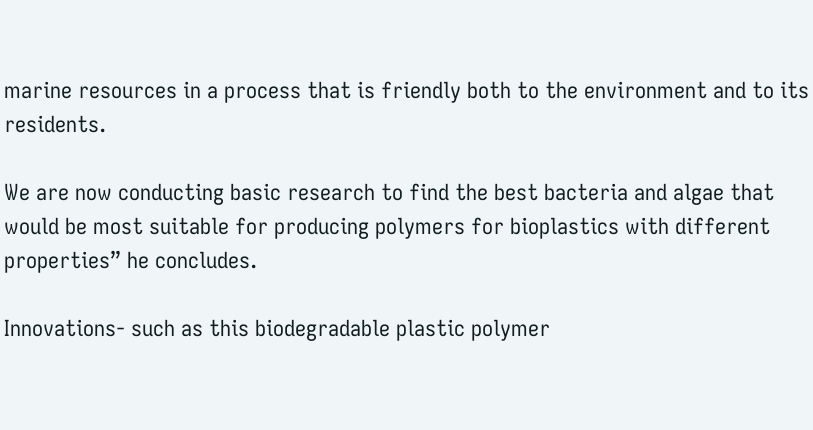marine resources in a process that is friendly both to the environment and to its residents.

We are now conducting basic research to find the best bacteria and algae that would be most suitable for producing polymers for bioplastics with different properties” he concludes.

Innovations- such as this biodegradable plastic polymer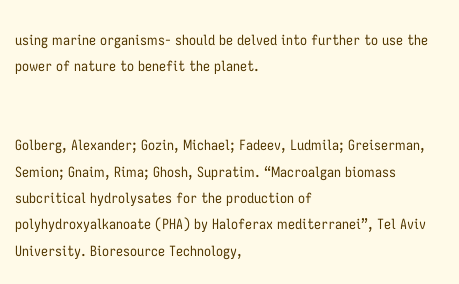using marine organisms- should be delved into further to use the power of nature to benefit the planet.


Golberg, Alexander; Gozin, Michael; Fadeev, Ludmila; Greiserman, Semion; Gnaim, Rima; Ghosh, Supratim. “Macroalgan biomass subcritical hydrolysates for the production of polyhydroxyalkanoate (PHA) by Haloferax mediterranei”, Tel Aviv University. Bioresource Technology,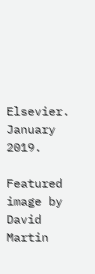Elsevier. January 2019.

Featured image by David Martin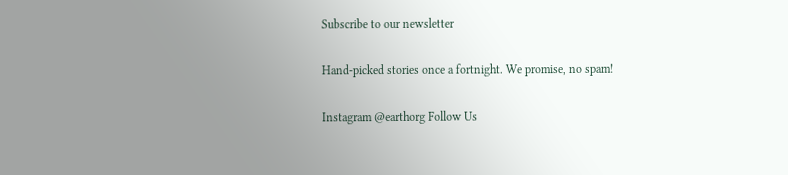Subscribe to our newsletter

Hand-picked stories once a fortnight. We promise, no spam!

Instagram @earthorg Follow Us